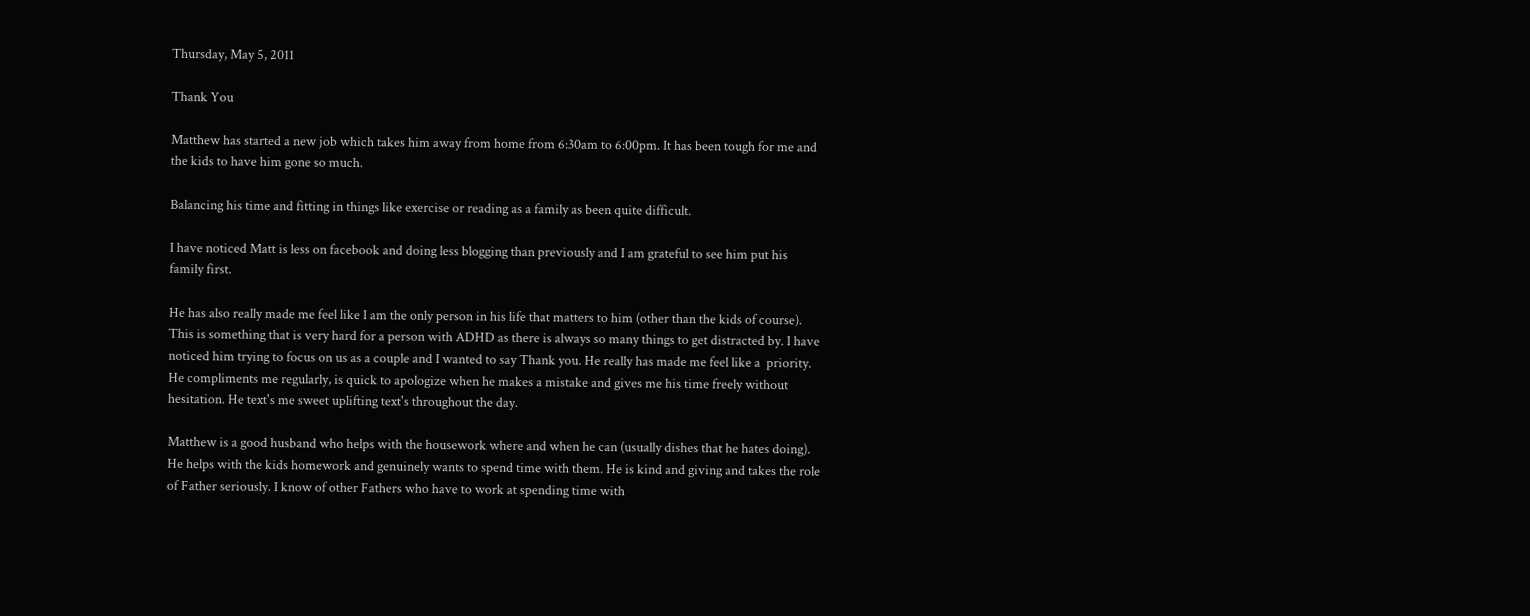Thursday, May 5, 2011

Thank You

Matthew has started a new job which takes him away from home from 6:30am to 6:00pm. It has been tough for me and the kids to have him gone so much.

Balancing his time and fitting in things like exercise or reading as a family as been quite difficult.

I have noticed Matt is less on facebook and doing less blogging than previously and I am grateful to see him put his family first.

He has also really made me feel like I am the only person in his life that matters to him (other than the kids of course). This is something that is very hard for a person with ADHD as there is always so many things to get distracted by. I have noticed him trying to focus on us as a couple and I wanted to say Thank you. He really has made me feel like a  priority. He compliments me regularly, is quick to apologize when he makes a mistake and gives me his time freely without hesitation. He text's me sweet uplifting text's throughout the day.

Matthew is a good husband who helps with the housework where and when he can (usually dishes that he hates doing). He helps with the kids homework and genuinely wants to spend time with them. He is kind and giving and takes the role of Father seriously. I know of other Fathers who have to work at spending time with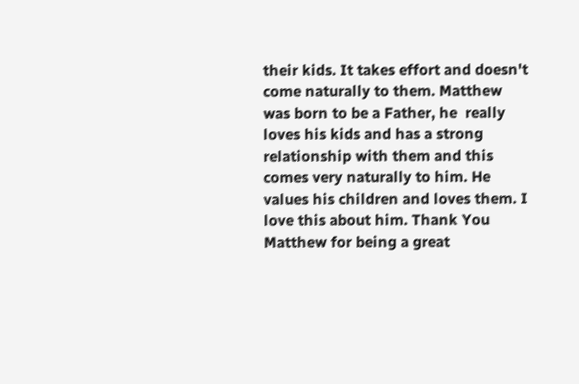their kids. It takes effort and doesn't come naturally to them. Matthew was born to be a Father, he  really loves his kids and has a strong relationship with them and this comes very naturally to him. He values his children and loves them. I love this about him. Thank You Matthew for being a great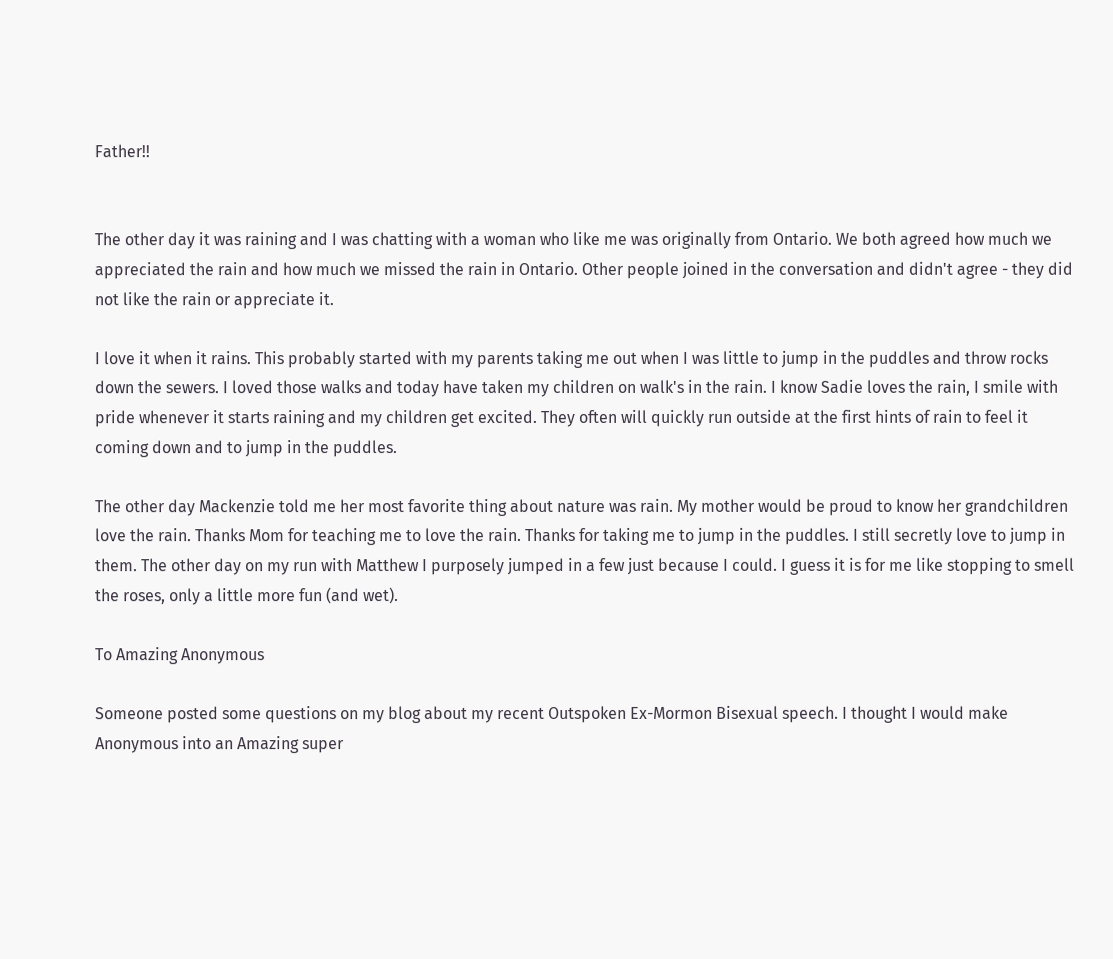Father!!


The other day it was raining and I was chatting with a woman who like me was originally from Ontario. We both agreed how much we appreciated the rain and how much we missed the rain in Ontario. Other people joined in the conversation and didn't agree - they did not like the rain or appreciate it.

I love it when it rains. This probably started with my parents taking me out when I was little to jump in the puddles and throw rocks down the sewers. I loved those walks and today have taken my children on walk's in the rain. I know Sadie loves the rain, I smile with pride whenever it starts raining and my children get excited. They often will quickly run outside at the first hints of rain to feel it coming down and to jump in the puddles.

The other day Mackenzie told me her most favorite thing about nature was rain. My mother would be proud to know her grandchildren love the rain. Thanks Mom for teaching me to love the rain. Thanks for taking me to jump in the puddles. I still secretly love to jump in them. The other day on my run with Matthew I purposely jumped in a few just because I could. I guess it is for me like stopping to smell the roses, only a little more fun (and wet).

To Amazing Anonymous

Someone posted some questions on my blog about my recent Outspoken Ex-Mormon Bisexual speech. I thought I would make Anonymous into an Amazing super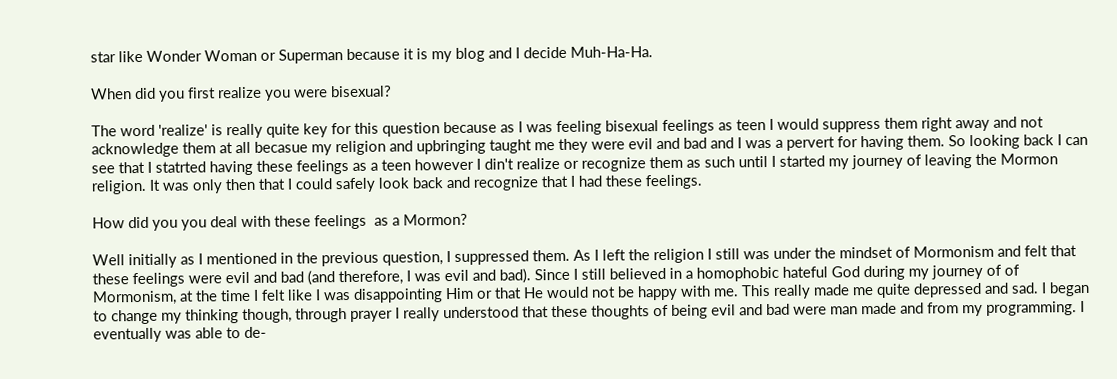star like Wonder Woman or Superman because it is my blog and I decide Muh-Ha-Ha.

When did you first realize you were bisexual?

The word 'realize' is really quite key for this question because as I was feeling bisexual feelings as teen I would suppress them right away and not acknowledge them at all becasue my religion and upbringing taught me they were evil and bad and I was a pervert for having them. So looking back I can see that I statrted having these feelings as a teen however I din't realize or recognize them as such until I started my journey of leaving the Mormon religion. It was only then that I could safely look back and recognize that I had these feelings.

How did you you deal with these feelings  as a Mormon?

Well initially as I mentioned in the previous question, I suppressed them. As I left the religion I still was under the mindset of Mormonism and felt that these feelings were evil and bad (and therefore, I was evil and bad). Since I still believed in a homophobic hateful God during my journey of of Mormonism, at the time I felt like I was disappointing Him or that He would not be happy with me. This really made me quite depressed and sad. I began to change my thinking though, through prayer I really understood that these thoughts of being evil and bad were man made and from my programming. I eventually was able to de-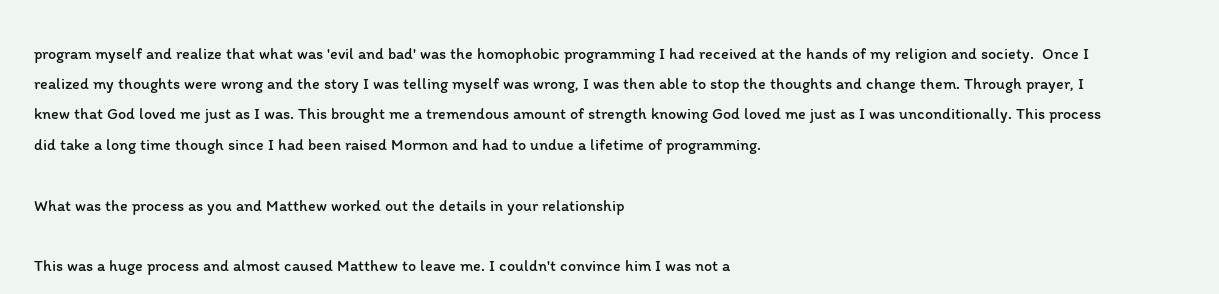program myself and realize that what was 'evil and bad' was the homophobic programming I had received at the hands of my religion and society.  Once I realized my thoughts were wrong and the story I was telling myself was wrong, I was then able to stop the thoughts and change them. Through prayer, I knew that God loved me just as I was. This brought me a tremendous amount of strength knowing God loved me just as I was unconditionally. This process did take a long time though since I had been raised Mormon and had to undue a lifetime of programming.

What was the process as you and Matthew worked out the details in your relationship

This was a huge process and almost caused Matthew to leave me. I couldn't convince him I was not a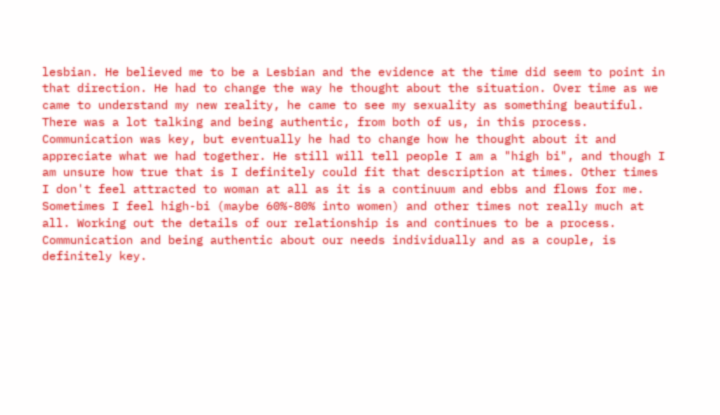lesbian. He believed me to be a Lesbian and the evidence at the time did seem to point in that direction. He had to change the way he thought about the situation. Over time as we came to understand my new reality, he came to see my sexuality as something beautiful. There was a lot talking and being authentic, from both of us, in this process. Communication was key, but eventually he had to change how he thought about it and appreciate what we had together. He still will tell people I am a "high bi", and though I am unsure how true that is I definitely could fit that description at times. Other times I don't feel attracted to woman at all as it is a continuum and ebbs and flows for me. Sometimes I feel high-bi (maybe 60%-80% into women) and other times not really much at all. Working out the details of our relationship is and continues to be a process. Communication and being authentic about our needs individually and as a couple, is definitely key.